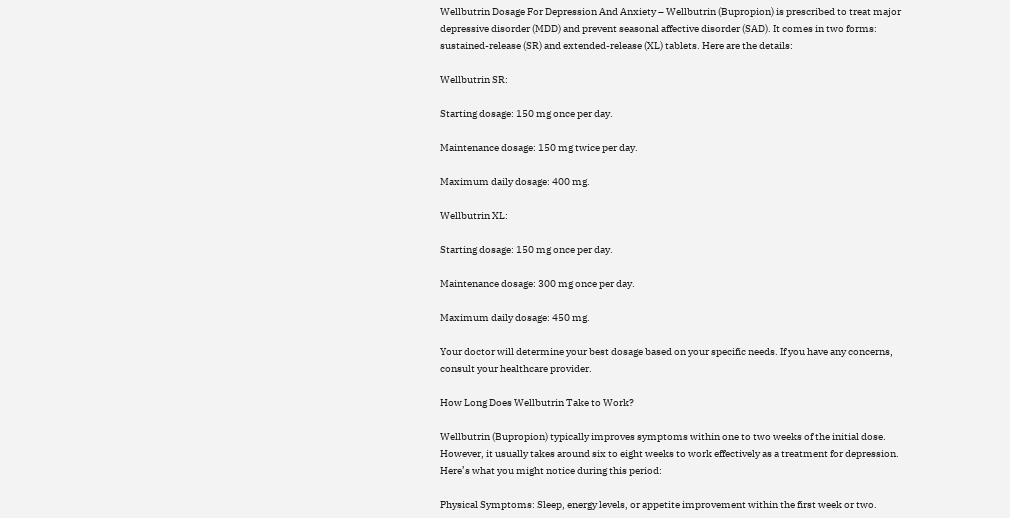Wellbutrin Dosage For Depression And Anxiety – Wellbutrin (Bupropion) is prescribed to treat major depressive disorder (MDD) and prevent seasonal affective disorder (SAD). It comes in two forms: sustained-release (SR) and extended-release (XL) tablets. Here are the details:

Wellbutrin SR:

Starting dosage: 150 mg once per day.

Maintenance dosage: 150 mg twice per day.

Maximum daily dosage: 400 mg.

Wellbutrin XL:

Starting dosage: 150 mg once per day.

Maintenance dosage: 300 mg once per day.

Maximum daily dosage: 450 mg.

Your doctor will determine your best dosage based on your specific needs. If you have any concerns, consult your healthcare provider.

How Long Does Wellbutrin Take to Work?

Wellbutrin (Bupropion) typically improves symptoms within one to two weeks of the initial dose. However, it usually takes around six to eight weeks to work effectively as a treatment for depression. Here’s what you might notice during this period:

Physical Symptoms: Sleep, energy levels, or appetite improvement within the first week or two.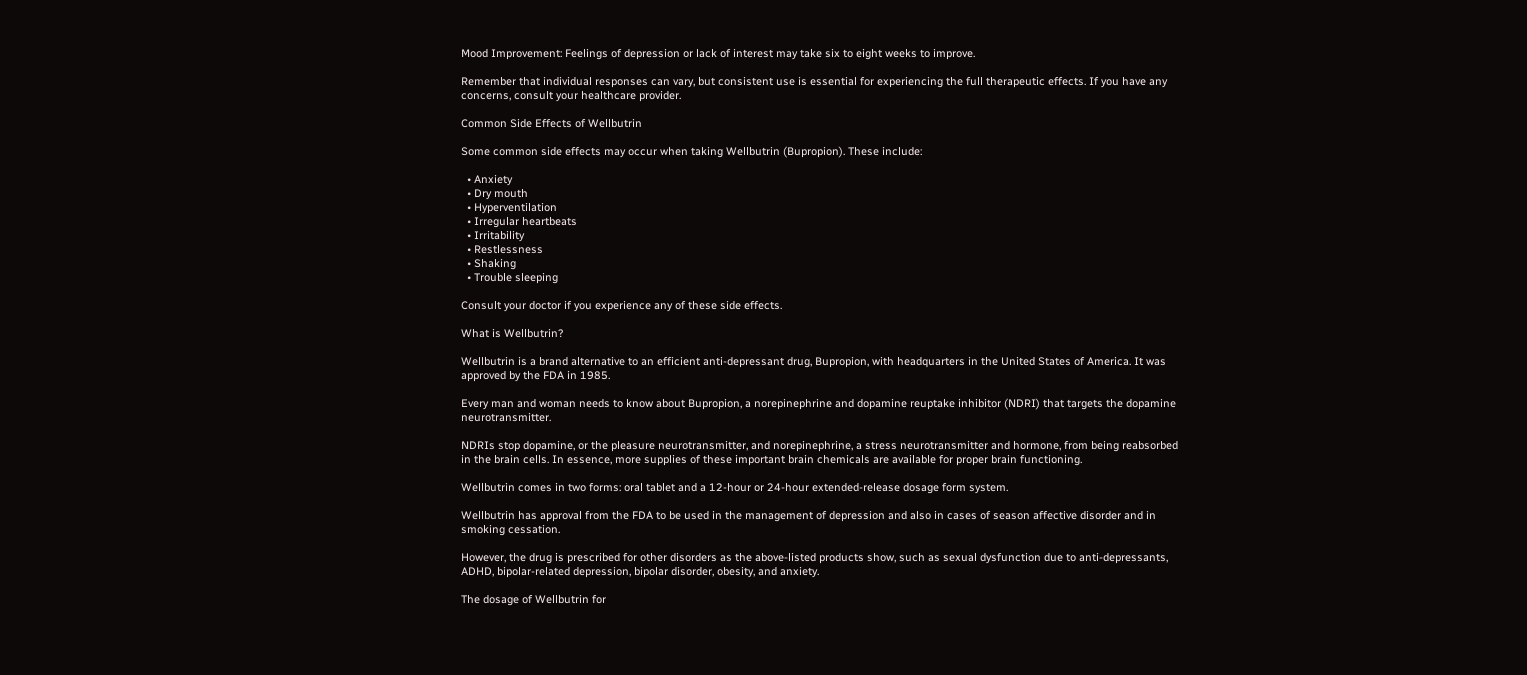Mood Improvement: Feelings of depression or lack of interest may take six to eight weeks to improve.

Remember that individual responses can vary, but consistent use is essential for experiencing the full therapeutic effects. If you have any concerns, consult your healthcare provider.

Common Side Effects of Wellbutrin

Some common side effects may occur when taking Wellbutrin (Bupropion). These include:

  • Anxiety
  • Dry mouth
  • Hyperventilation
  • Irregular heartbeats
  • Irritability
  • Restlessness
  • Shaking
  • Trouble sleeping

Consult your doctor if you experience any of these side effects.

What is Wellbutrin?

Wellbutrin is a brand alternative to an efficient anti-depressant drug, Bupropion, with headquarters in the United States of America. It was approved by the FDA in 1985.

Every man and woman needs to know about Bupropion, a norepinephrine and dopamine reuptake inhibitor (NDRI) that targets the dopamine neurotransmitter.

NDRIs stop dopamine, or the pleasure neurotransmitter, and norepinephrine, a stress neurotransmitter and hormone, from being reabsorbed in the brain cells. In essence, more supplies of these important brain chemicals are available for proper brain functioning.

Wellbutrin comes in two forms: oral tablet and a 12-hour or 24-hour extended-release dosage form system.

Wellbutrin has approval from the FDA to be used in the management of depression and also in cases of season affective disorder and in smoking cessation.

However, the drug is prescribed for other disorders as the above-listed products show, such as sexual dysfunction due to anti-depressants, ADHD, bipolar-related depression, bipolar disorder, obesity, and anxiety.

The dosage of Wellbutrin for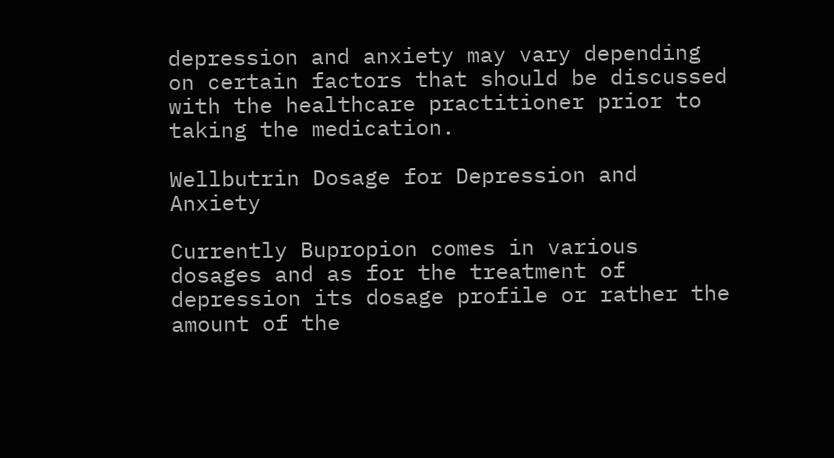depression and anxiety may vary depending on certain factors that should be discussed with the healthcare practitioner prior to taking the medication.

Wellbutrin Dosage for Depression and Anxiety

Currently Bupropion comes in various dosages and as for the treatment of depression its dosage profile or rather the amount of the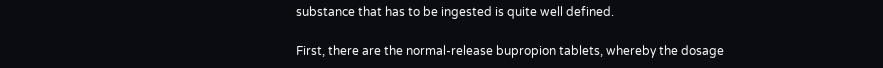substance that has to be ingested is quite well defined.

First, there are the normal-release bupropion tablets, whereby the dosage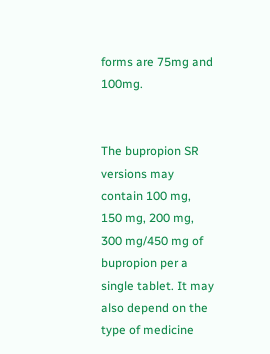forms are 75mg and 100mg.


The bupropion SR versions may contain 100 mg, 150 mg, 200 mg, 300 mg/450 mg of bupropion per a single tablet. It may also depend on the type of medicine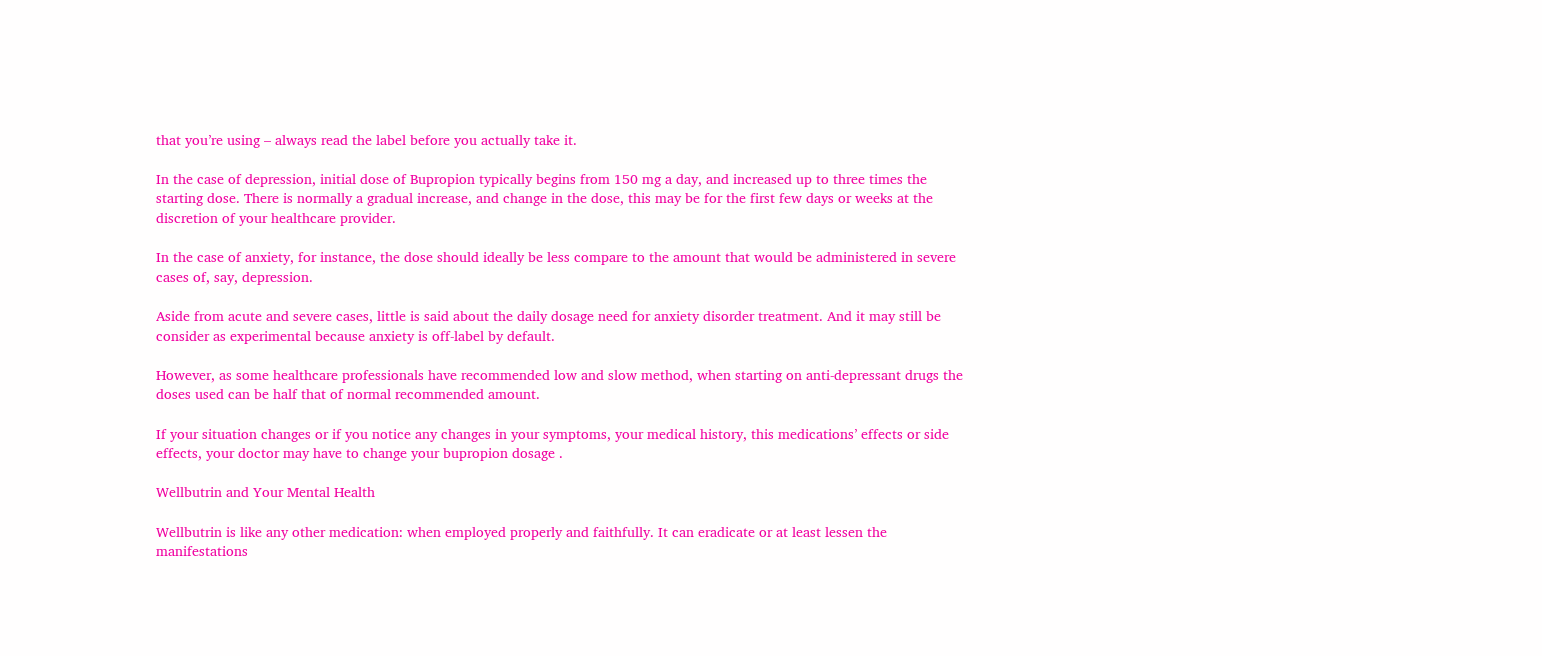that you’re using – always read the label before you actually take it.

In the case of depression, initial dose of Bupropion typically begins from 150 mg a day, and increased up to three times the starting dose. There is normally a gradual increase, and change in the dose, this may be for the first few days or weeks at the discretion of your healthcare provider.

In the case of anxiety, for instance, the dose should ideally be less compare to the amount that would be administered in severe cases of, say, depression.

Aside from acute and severe cases, little is said about the daily dosage need for anxiety disorder treatment. And it may still be consider as experimental because anxiety is off-label by default.

However, as some healthcare professionals have recommended low and slow method, when starting on anti-depressant drugs the doses used can be half that of normal recommended amount.

If your situation changes or if you notice any changes in your symptoms, your medical history, this medications’ effects or side effects, your doctor may have to change your bupropion dosage .

Wellbutrin and Your Mental Health

Wellbutrin is like any other medication: when employed properly and faithfully. It can eradicate or at least lessen the manifestations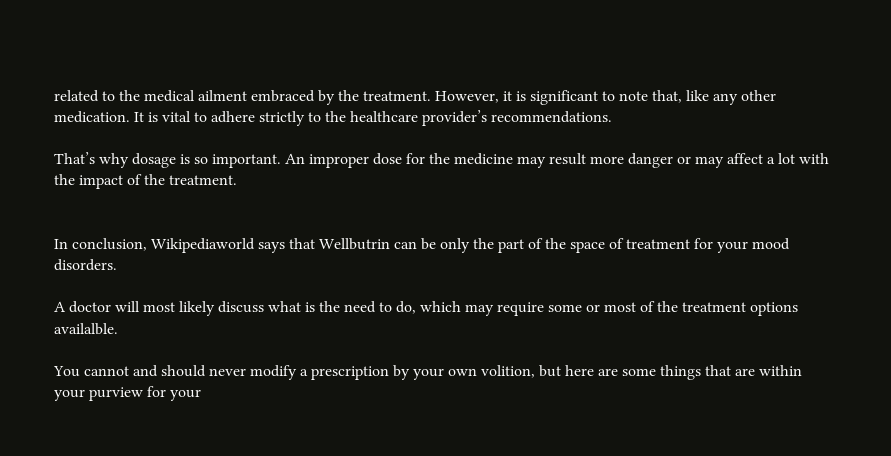related to the medical ailment embraced by the treatment. However, it is significant to note that, like any other medication. It is vital to adhere strictly to the healthcare provider’s recommendations.

That’s why dosage is so important. An improper dose for the medicine may result more danger or may affect a lot with the impact of the treatment.


In conclusion, Wikipediaworld says that Wellbutrin can be only the part of the space of treatment for your mood disorders.

A doctor will most likely discuss what is the need to do, which may require some or most of the treatment options availalble.

You cannot and should never modify a prescription by your own volition, but here are some things that are within your purview for your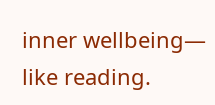inner wellbeing— like reading.